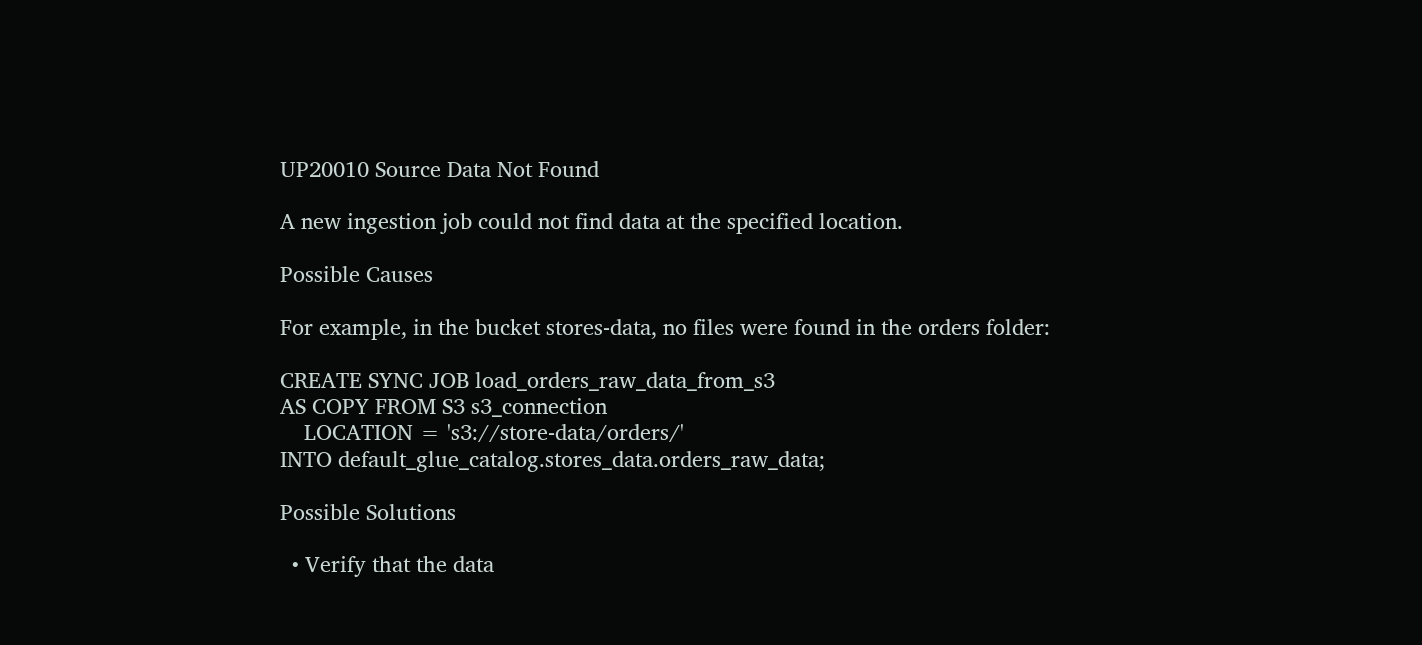UP20010 Source Data Not Found

A new ingestion job could not find data at the specified location.

Possible Causes

For example, in the bucket stores-data, no files were found in the orders folder:

CREATE SYNC JOB load_orders_raw_data_from_s3
AS COPY FROM S3 s3_connection
    LOCATION = 's3://store-data/orders/'
INTO default_glue_catalog.stores_data.orders_raw_data;

Possible Solutions

  • Verify that the data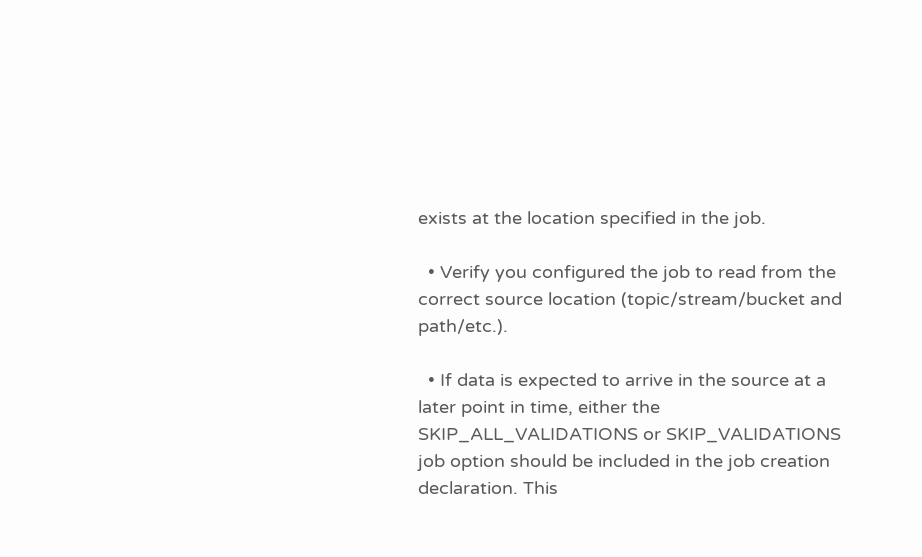exists at the location specified in the job.

  • Verify you configured the job to read from the correct source location (topic/stream/bucket and path/etc.).

  • If data is expected to arrive in the source at a later point in time, either the SKIP_ALL_VALIDATIONS or SKIP_VALIDATIONS job option should be included in the job creation declaration. This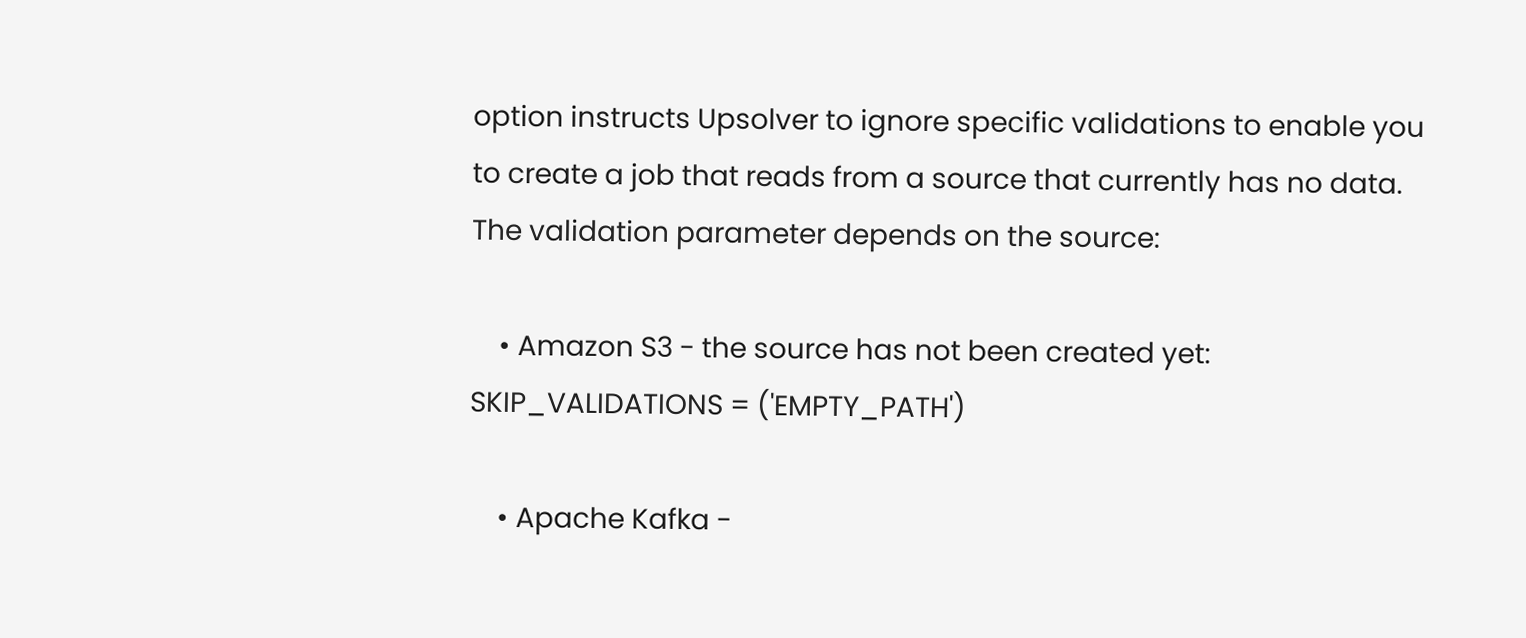option instructs Upsolver to ignore specific validations to enable you to create a job that reads from a source that currently has no data. The validation parameter depends on the source:

    • Amazon S3 - the source has not been created yet: SKIP_VALIDATIONS = ('EMPTY_PATH')

    • Apache Kafka -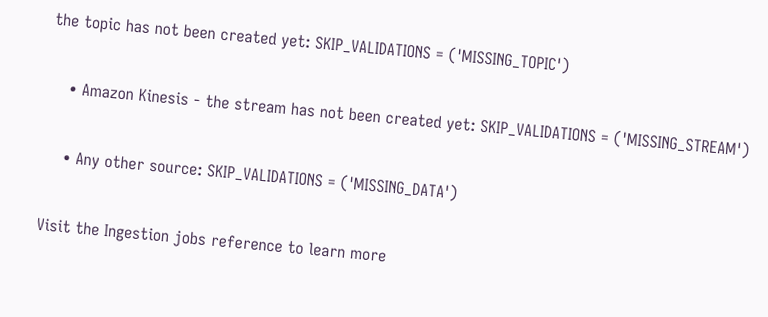the topic has not been created yet: SKIP_VALIDATIONS = ('MISSING_TOPIC')

    • Amazon Kinesis - the stream has not been created yet: SKIP_VALIDATIONS = ('MISSING_STREAM')

    • Any other source: SKIP_VALIDATIONS = ('MISSING_DATA')

Visit the Ingestion jobs reference to learn more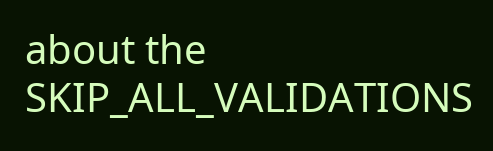about the SKIP_ALL_VALIDATIONS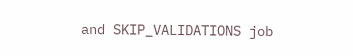and SKIP_VALIDATIONS job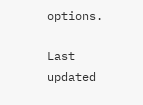options.

Last updated